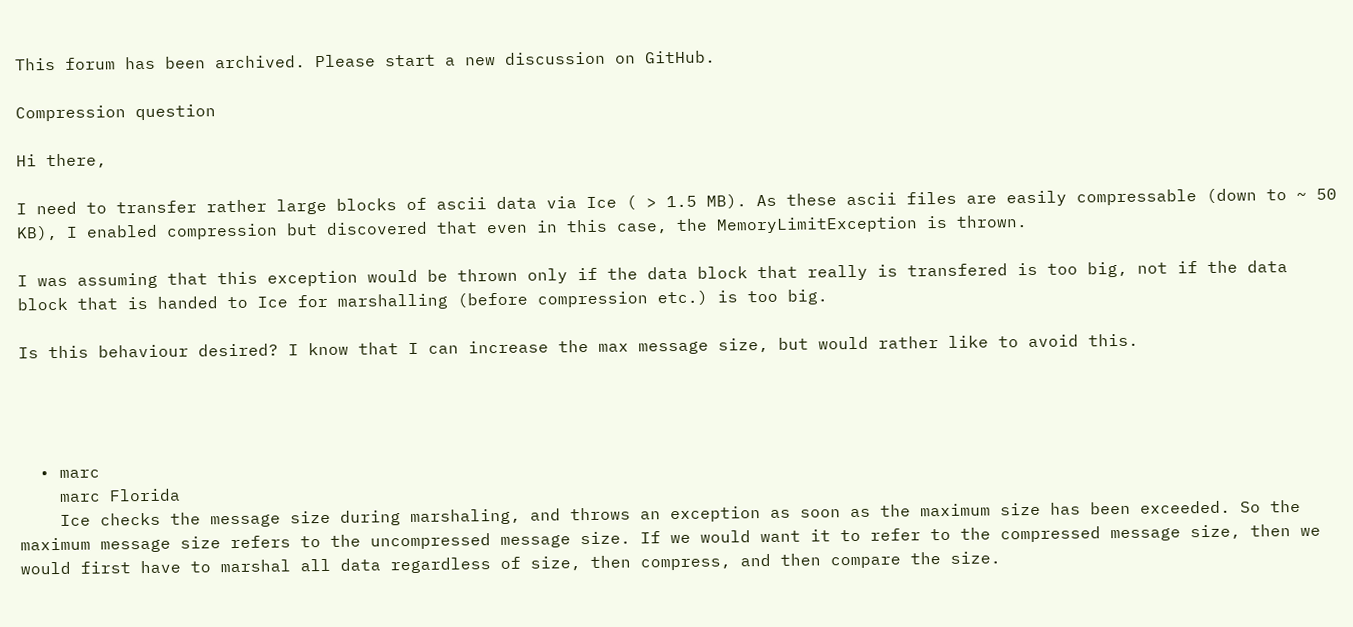This forum has been archived. Please start a new discussion on GitHub.

Compression question

Hi there,

I need to transfer rather large blocks of ascii data via Ice ( > 1.5 MB). As these ascii files are easily compressable (down to ~ 50 KB), I enabled compression but discovered that even in this case, the MemoryLimitException is thrown.

I was assuming that this exception would be thrown only if the data block that really is transfered is too big, not if the data block that is handed to Ice for marshalling (before compression etc.) is too big.

Is this behaviour desired? I know that I can increase the max message size, but would rather like to avoid this.




  • marc
    marc Florida
    Ice checks the message size during marshaling, and throws an exception as soon as the maximum size has been exceeded. So the maximum message size refers to the uncompressed message size. If we would want it to refer to the compressed message size, then we would first have to marshal all data regardless of size, then compress, and then compare the size.